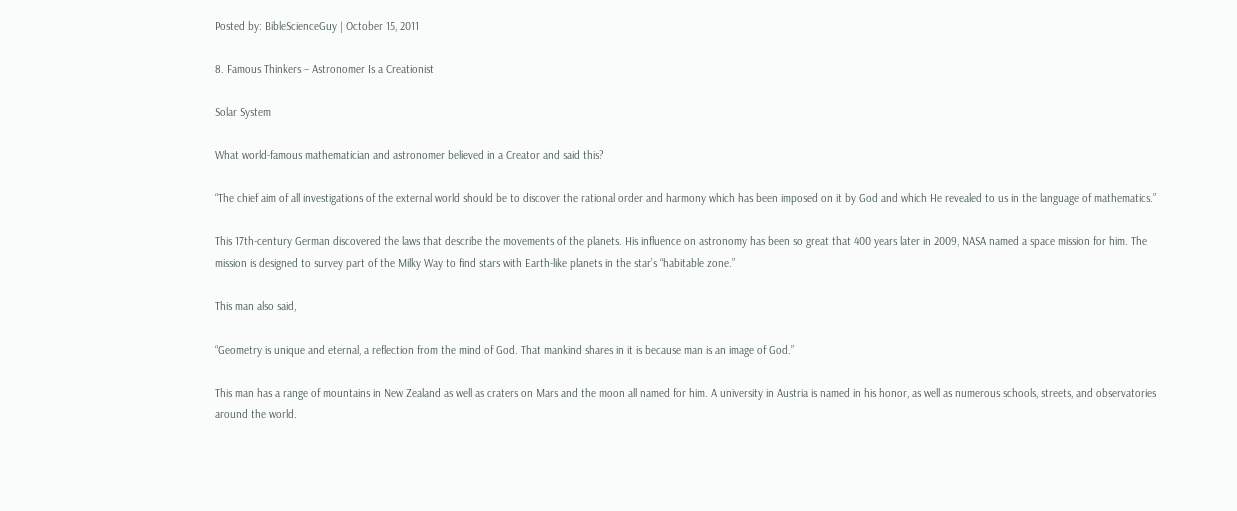Posted by: BibleScienceGuy | October 15, 2011

8. Famous Thinkers – Astronomer Is a Creationist

Solar System

What world-famous mathematician and astronomer believed in a Creator and said this?

“The chief aim of all investigations of the external world should be to discover the rational order and harmony which has been imposed on it by God and which He revealed to us in the language of mathematics.”

This 17th-century German discovered the laws that describe the movements of the planets. His influence on astronomy has been so great that 400 years later in 2009, NASA named a space mission for him. The mission is designed to survey part of the Milky Way to find stars with Earth-like planets in the star’s “habitable zone.”

This man also said,

“Geometry is unique and eternal, a reflection from the mind of God. That mankind shares in it is because man is an image of God.”

This man has a range of mountains in New Zealand as well as craters on Mars and the moon all named for him. A university in Austria is named in his honor, as well as numerous schools, streets, and observatories around the world.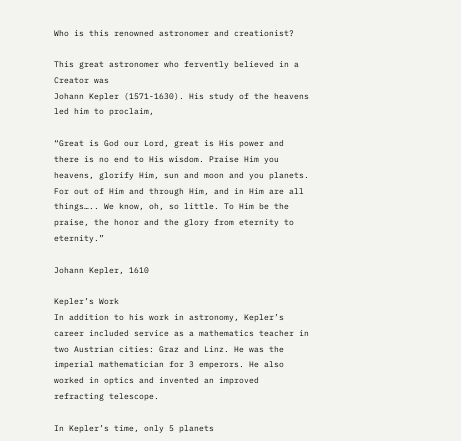Who is this renowned astronomer and creationist?

This great astronomer who fervently believed in a Creator was
Johann Kepler (1571-1630). His study of the heavens led him to proclaim,

“Great is God our Lord, great is His power and there is no end to His wisdom. Praise Him you heavens, glorify Him, sun and moon and you planets. For out of Him and through Him, and in Him are all things….. We know, oh, so little. To Him be the praise, the honor and the glory from eternity to eternity.”

Johann Kepler, 1610

Kepler’s Work
In addition to his work in astronomy, Kepler’s career included service as a mathematics teacher in two Austrian cities: Graz and Linz. He was the imperial mathematician for 3 emperors. He also worked in optics and invented an improved refracting telescope.

In Kepler’s time, only 5 planets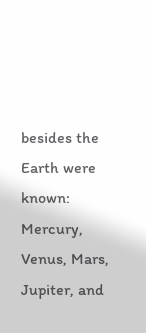besides the Earth were known: Mercury, Venus, Mars, Jupiter, and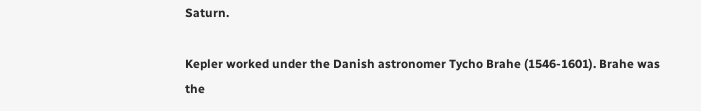Saturn.

Kepler worked under the Danish astronomer Tycho Brahe (1546-1601). Brahe was the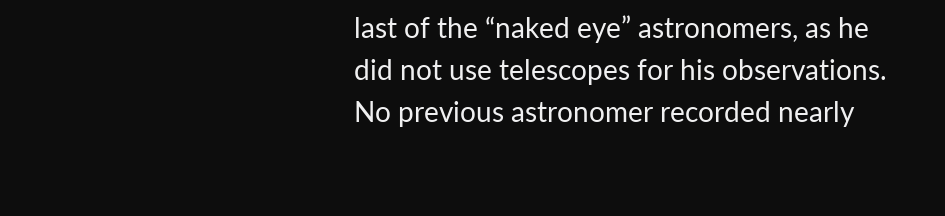last of the “naked eye” astronomers, as he did not use telescopes for his observations. No previous astronomer recorded nearly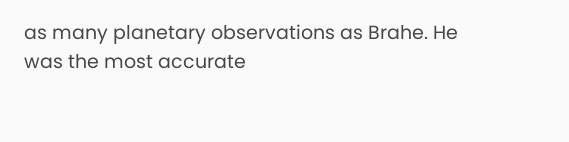as many planetary observations as Brahe. He was the most accurate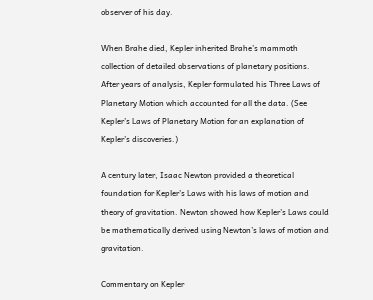observer of his day.

When Brahe died, Kepler inherited Brahe’s mammoth collection of detailed observations of planetary positions. After years of analysis, Kepler formulated his Three Laws of Planetary Motion which accounted for all the data. (See Kepler’s Laws of Planetary Motion for an explanation of Kepler’s discoveries.)

A century later, Isaac Newton provided a theoretical foundation for Kepler’s Laws with his laws of motion and theory of gravitation. Newton showed how Kepler’s Laws could be mathematically derived using Newton’s laws of motion and gravitation.

Commentary on Kepler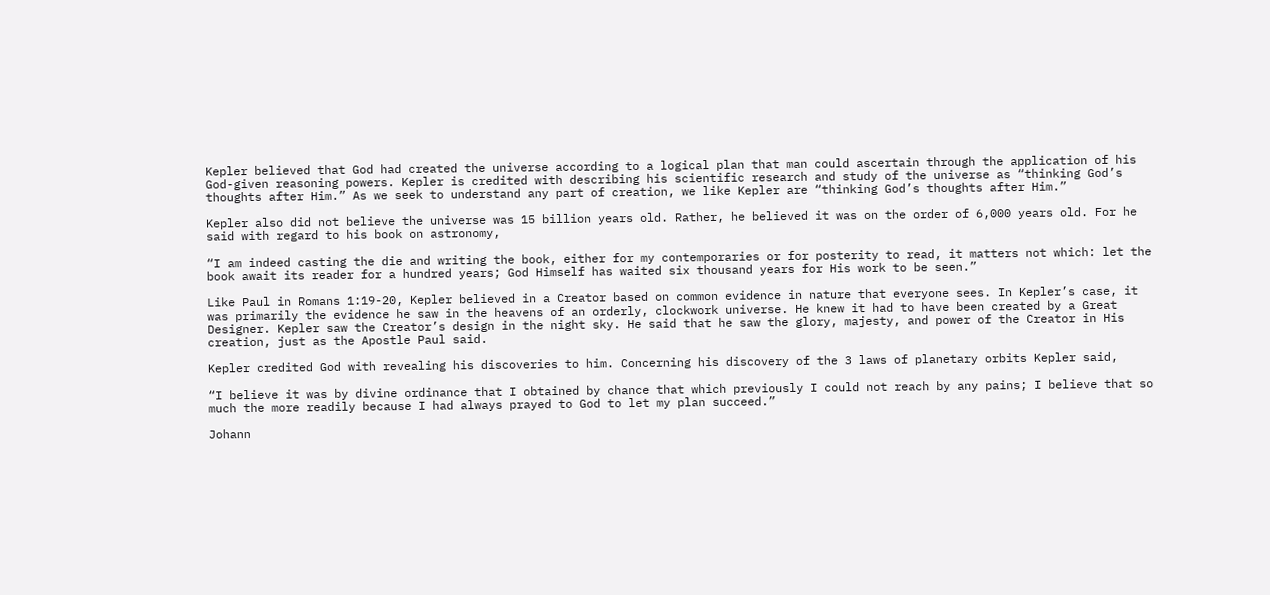Kepler believed that God had created the universe according to a logical plan that man could ascertain through the application of his God-given reasoning powers. Kepler is credited with describing his scientific research and study of the universe as “thinking God’s thoughts after Him.” As we seek to understand any part of creation, we like Kepler are “thinking God’s thoughts after Him.”

Kepler also did not believe the universe was 15 billion years old. Rather, he believed it was on the order of 6,000 years old. For he said with regard to his book on astronomy,

“I am indeed casting the die and writing the book, either for my contemporaries or for posterity to read, it matters not which: let the book await its reader for a hundred years; God Himself has waited six thousand years for His work to be seen.”

Like Paul in Romans 1:19-20, Kepler believed in a Creator based on common evidence in nature that everyone sees. In Kepler’s case, it was primarily the evidence he saw in the heavens of an orderly, clockwork universe. He knew it had to have been created by a Great Designer. Kepler saw the Creator’s design in the night sky. He said that he saw the glory, majesty, and power of the Creator in His creation, just as the Apostle Paul said.

Kepler credited God with revealing his discoveries to him. Concerning his discovery of the 3 laws of planetary orbits Kepler said,

“I believe it was by divine ordinance that I obtained by chance that which previously I could not reach by any pains; I believe that so much the more readily because I had always prayed to God to let my plan succeed.”

Johann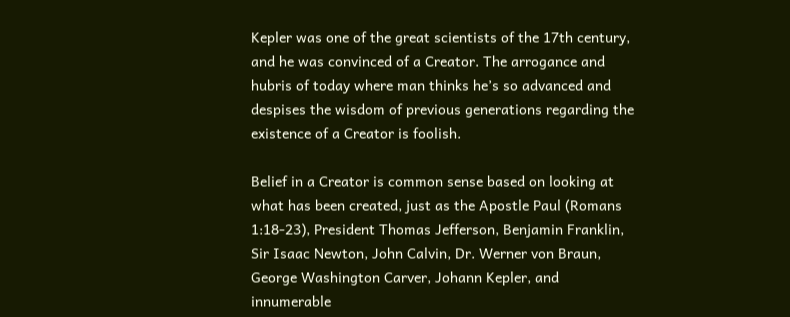Kepler was one of the great scientists of the 17th century, and he was convinced of a Creator. The arrogance and hubris of today where man thinks he’s so advanced and despises the wisdom of previous generations regarding the existence of a Creator is foolish.

Belief in a Creator is common sense based on looking at what has been created, just as the Apostle Paul (Romans 1:18-23), President Thomas Jefferson, Benjamin Franklin, Sir Isaac Newton, John Calvin, Dr. Werner von Braun, George Washington Carver, Johann Kepler, and innumerable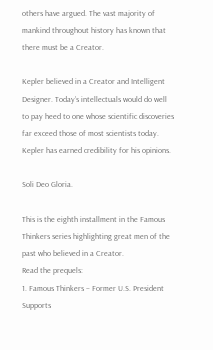others have argued. The vast majority of mankind throughout history has known that there must be a Creator.

Kepler believed in a Creator and Intelligent Designer. Today’s intellectuals would do well to pay heed to one whose scientific discoveries far exceed those of most scientists today. Kepler has earned credibility for his opinions.

Soli Deo Gloria.

This is the eighth installment in the Famous Thinkers series highlighting great men of the past who believed in a Creator.
Read the prequels:
1. Famous Thinkers – Former U.S. President Supports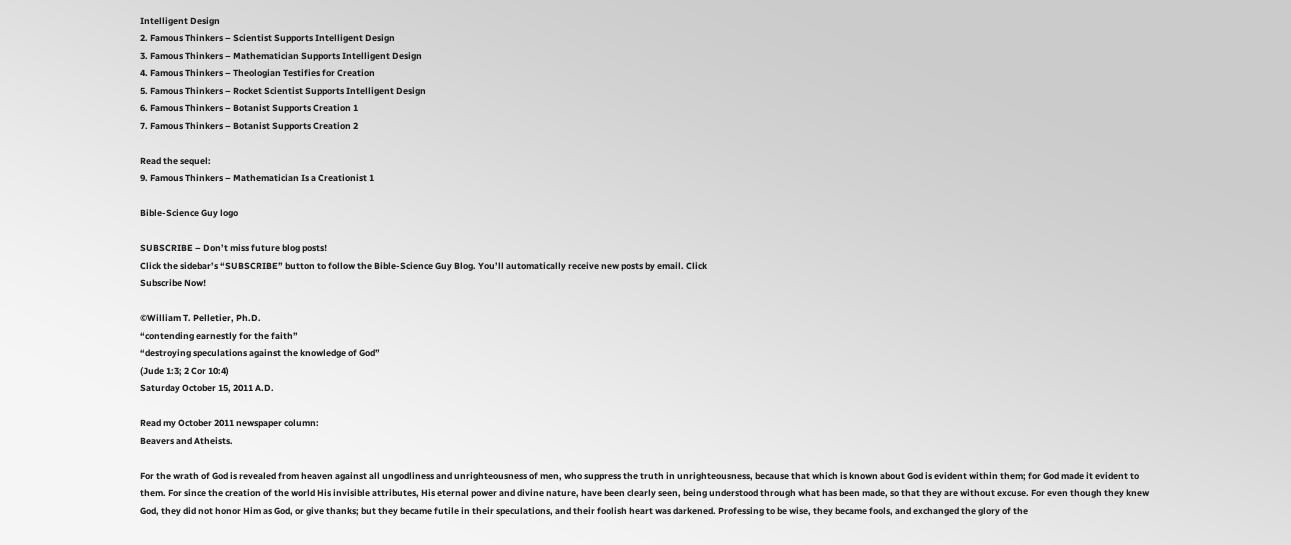Intelligent Design
2. Famous Thinkers – Scientist Supports Intelligent Design
3. Famous Thinkers – Mathematician Supports Intelligent Design
4. Famous Thinkers – Theologian Testifies for Creation
5. Famous Thinkers – Rocket Scientist Supports Intelligent Design
6. Famous Thinkers – Botanist Supports Creation 1
7. Famous Thinkers – Botanist Supports Creation 2

Read the sequel:
9. Famous Thinkers – Mathematician Is a Creationist 1

Bible-Science Guy logo

SUBSCRIBE – Don’t miss future blog posts!
Click the sidebar’s “SUBSCRIBE” button to follow the Bible-Science Guy Blog. You’ll automatically receive new posts by email. Click
Subscribe Now!

©William T. Pelletier, Ph.D.
“contending earnestly for the faith”
“destroying speculations against the knowledge of God”
(Jude 1:3; 2 Cor 10:4)
Saturday October 15, 2011 A.D.

Read my October 2011 newspaper column:
Beavers and Atheists.

For the wrath of God is revealed from heaven against all ungodliness and unrighteousness of men, who suppress the truth in unrighteousness, because that which is known about God is evident within them; for God made it evident to them. For since the creation of the world His invisible attributes, His eternal power and divine nature, have been clearly seen, being understood through what has been made, so that they are without excuse. For even though they knew God, they did not honor Him as God, or give thanks; but they became futile in their speculations, and their foolish heart was darkened. Professing to be wise, they became fools, and exchanged the glory of the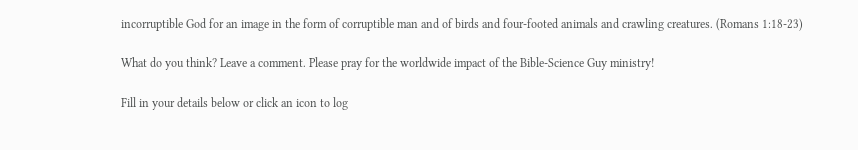incorruptible God for an image in the form of corruptible man and of birds and four-footed animals and crawling creatures. (Romans 1:18-23)

What do you think? Leave a comment. Please pray for the worldwide impact of the Bible-Science Guy ministry!

Fill in your details below or click an icon to log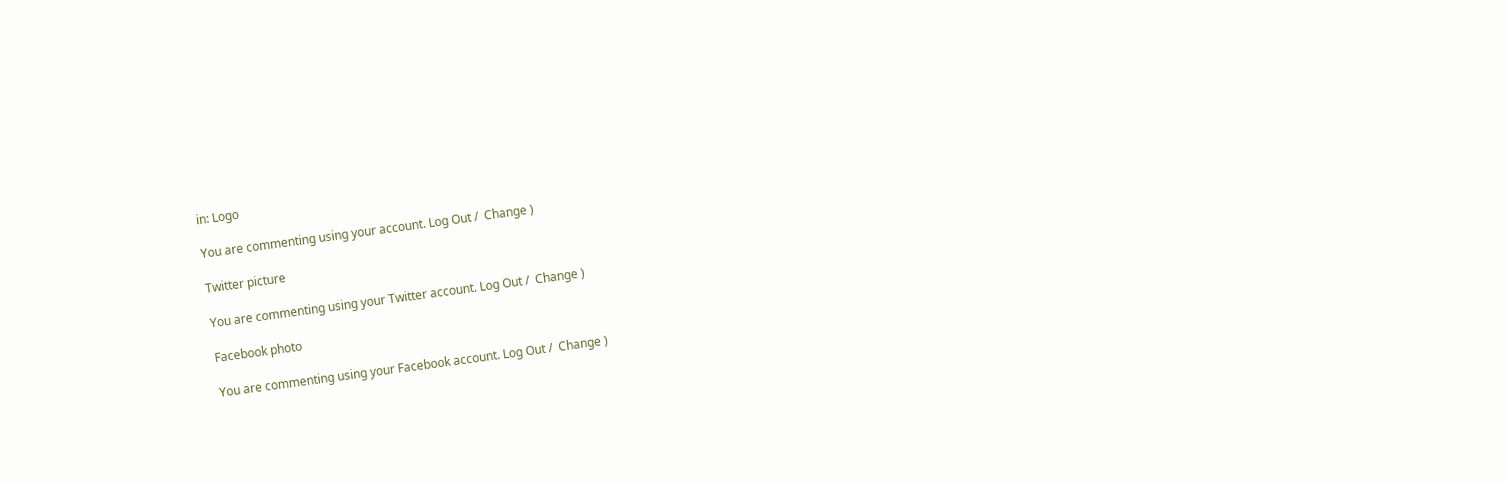in: Logo

You are commenting using your account. Log Out /  Change )

Twitter picture

You are commenting using your Twitter account. Log Out /  Change )

Facebook photo

You are commenting using your Facebook account. Log Out /  Change )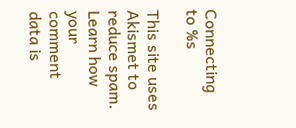Connecting to %s

This site uses Akismet to reduce spam. Learn how your comment data is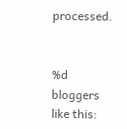processed.


%d bloggers like this: